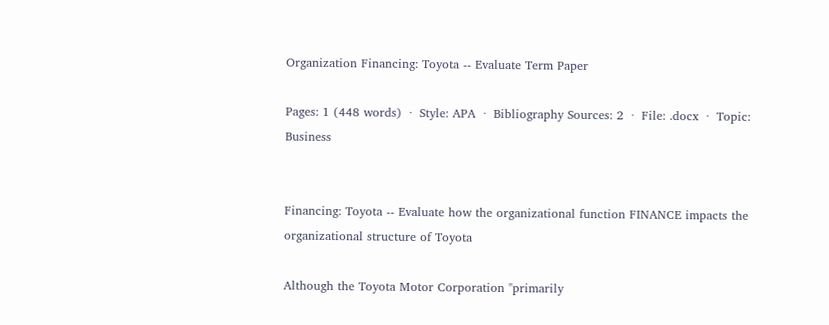Organization Financing: Toyota -- Evaluate Term Paper

Pages: 1 (448 words)  ·  Style: APA  ·  Bibliography Sources: 2  ·  File: .docx  ·  Topic: Business


Financing: Toyota -- Evaluate how the organizational function FINANCE impacts the organizational structure of Toyota

Although the Toyota Motor Corporation "primarily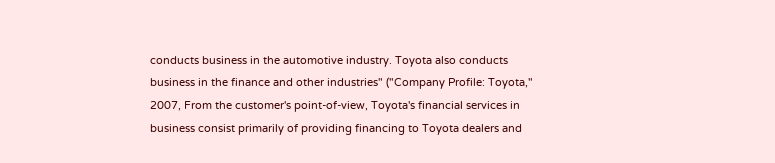conducts business in the automotive industry. Toyota also conducts business in the finance and other industries" ("Company Profile: Toyota," 2007, From the customer's point-of-view, Toyota's financial services in business consist primarily of providing financing to Toyota dealers and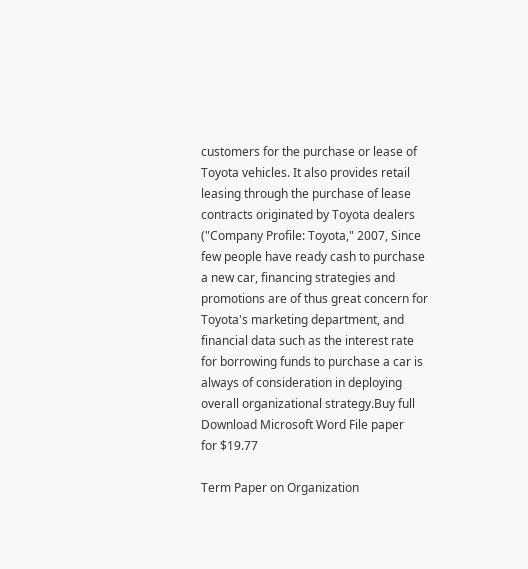customers for the purchase or lease of Toyota vehicles. It also provides retail leasing through the purchase of lease contracts originated by Toyota dealers ("Company Profile: Toyota," 2007, Since few people have ready cash to purchase a new car, financing strategies and promotions are of thus great concern for Toyota's marketing department, and financial data such as the interest rate for borrowing funds to purchase a car is always of consideration in deploying overall organizational strategy.Buy full Download Microsoft Word File paper
for $19.77

Term Paper on Organization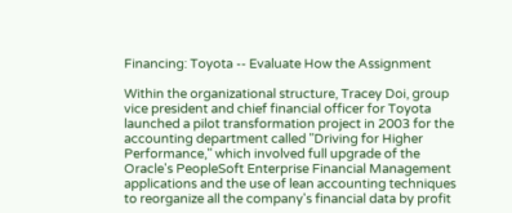Financing: Toyota -- Evaluate How the Assignment

Within the organizational structure, Tracey Doi, group vice president and chief financial officer for Toyota launched a pilot transformation project in 2003 for the accounting department called "Driving for Higher Performance," which involved full upgrade of the Oracle's PeopleSoft Enterprise Financial Management applications and the use of lean accounting techniques to reorganize all the company's financial data by profit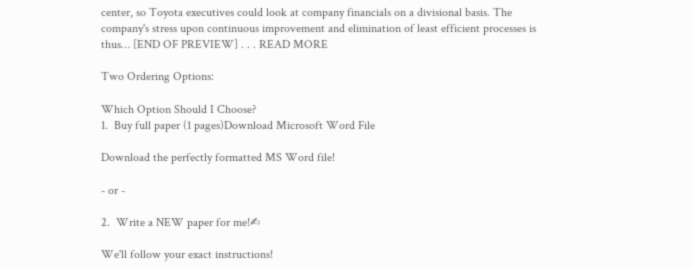center, so Toyota executives could look at company financials on a divisional basis. The company's stress upon continuous improvement and elimination of least efficient processes is thus… [END OF PREVIEW] . . . READ MORE

Two Ordering Options:

Which Option Should I Choose?
1.  Buy full paper (1 pages)Download Microsoft Word File

Download the perfectly formatted MS Word file!

- or -

2.  Write a NEW paper for me!✍

We'll follow your exact instructions!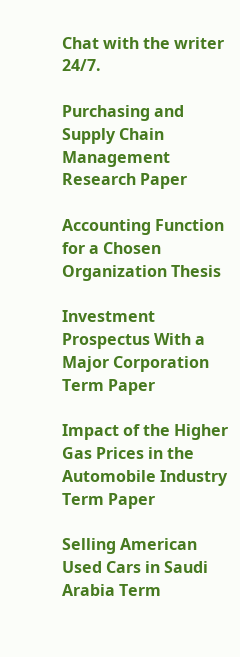Chat with the writer 24/7.

Purchasing and Supply Chain Management Research Paper

Accounting Function for a Chosen Organization Thesis

Investment Prospectus With a Major Corporation Term Paper

Impact of the Higher Gas Prices in the Automobile Industry Term Paper

Selling American Used Cars in Saudi Arabia Term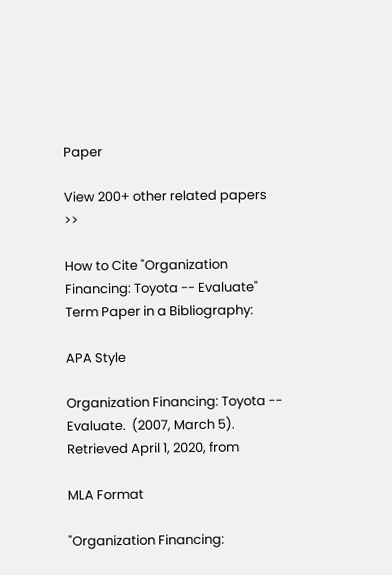Paper

View 200+ other related papers  >>

How to Cite "Organization Financing: Toyota -- Evaluate" Term Paper in a Bibliography:

APA Style

Organization Financing: Toyota -- Evaluate.  (2007, March 5).  Retrieved April 1, 2020, from

MLA Format

"Organization Financing: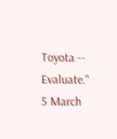Toyota -- Evaluate."  5 March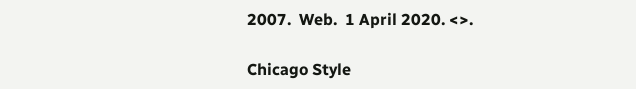2007.  Web.  1 April 2020. <>.

Chicago Style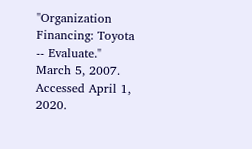"Organization Financing: Toyota -- Evaluate."  March 5, 2007.  Accessed April 1, 2020.